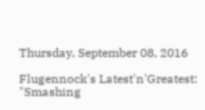Thursday, September 08, 2016

Flugennock's Latest'n'Greatest: "Smashing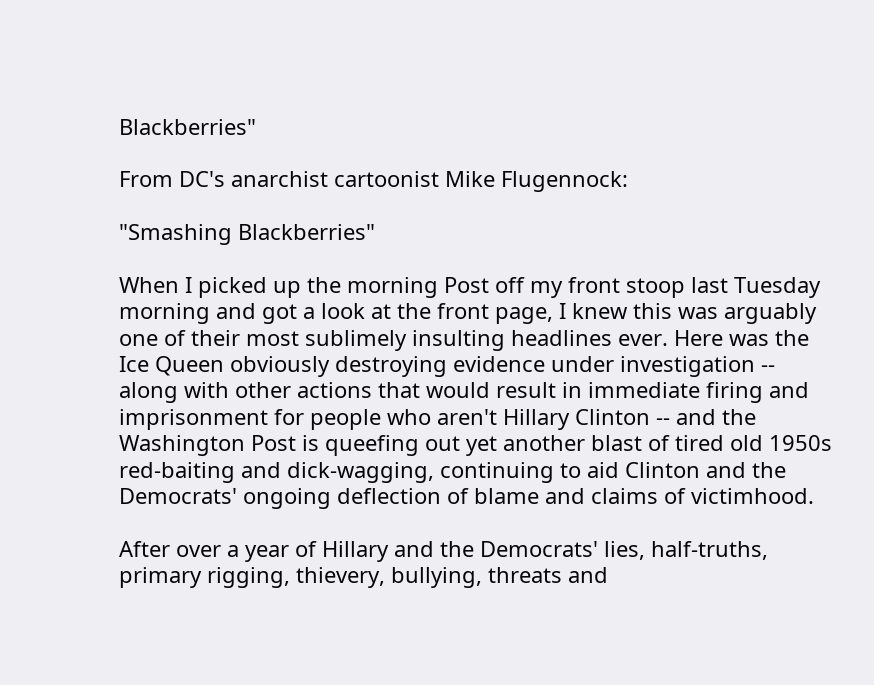Blackberries"

From DC's anarchist cartoonist Mike Flugennock:

"Smashing Blackberries"

When I picked up the morning Post off my front stoop last Tuesday morning and got a look at the front page, I knew this was arguably one of their most sublimely insulting headlines ever. Here was the Ice Queen obviously destroying evidence under investigation -- along with other actions that would result in immediate firing and imprisonment for people who aren't Hillary Clinton -- and the Washington Post is queefing out yet another blast of tired old 1950s red-baiting and dick-wagging, continuing to aid Clinton and the Democrats' ongoing deflection of blame and claims of victimhood.

After over a year of Hillary and the Democrats' lies, half-truths, primary rigging, thievery, bullying, threats and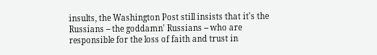insults, the Washington Post still insists that it's the Russians -- the goddamn' Russians -- who are responsible for the loss of faith and trust in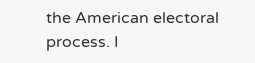the American electoral process. I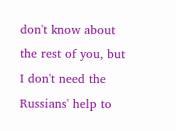don't know about the rest of you, but I don't need the Russians' help to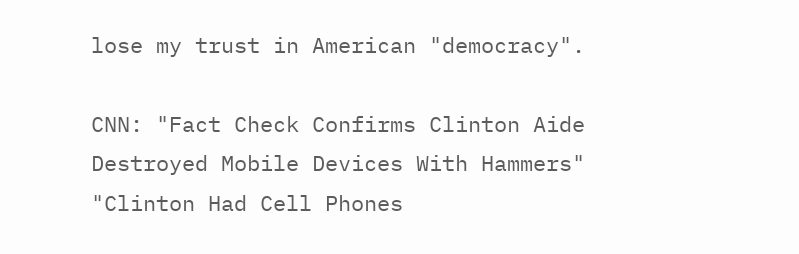lose my trust in American "democracy".

CNN: "Fact Check Confirms Clinton Aide Destroyed Mobile Devices With Hammers" "Clinton Had Cell Phones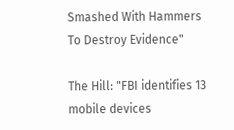Smashed With Hammers To Destroy Evidence"

The Hill: "FBI identifies 13 mobile devices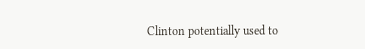Clinton potentially used to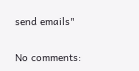send emails"

No comments: